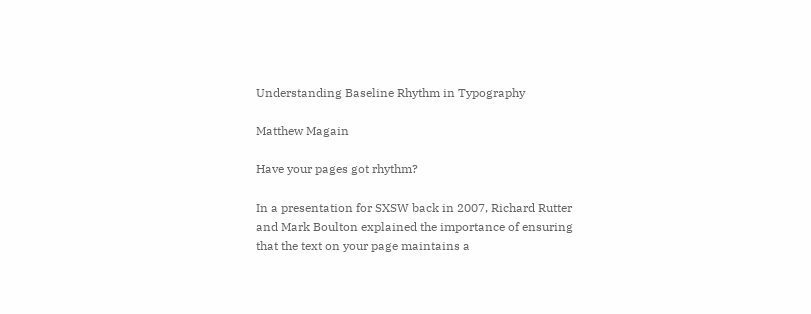Understanding Baseline Rhythm in Typography

Matthew Magain

Have your pages got rhythm?

In a presentation for SXSW back in 2007, Richard Rutter and Mark Boulton explained the importance of ensuring that the text on your page maintains a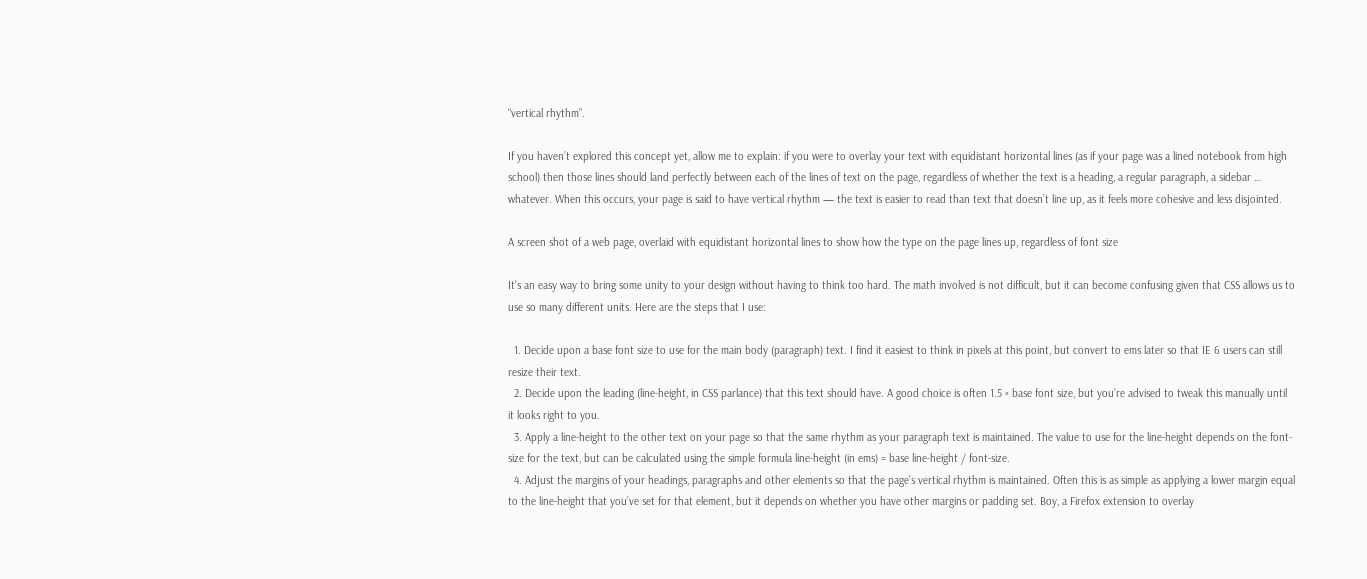“vertical rhythm”.

If you haven’t explored this concept yet, allow me to explain: if you were to overlay your text with equidistant horizontal lines (as if your page was a lined notebook from high school) then those lines should land perfectly between each of the lines of text on the page, regardless of whether the text is a heading, a regular paragraph, a sidebar … whatever. When this occurs, your page is said to have vertical rhythm — the text is easier to read than text that doesn’t line up, as it feels more cohesive and less disjointed.

A screen shot of a web page, overlaid with equidistant horizontal lines to show how the type on the page lines up, regardless of font size

It’s an easy way to bring some unity to your design without having to think too hard. The math involved is not difficult, but it can become confusing given that CSS allows us to use so many different units. Here are the steps that I use:

  1. Decide upon a base font size to use for the main body (paragraph) text. I find it easiest to think in pixels at this point, but convert to ems later so that IE 6 users can still resize their text.
  2. Decide upon the leading (line-height, in CSS parlance) that this text should have. A good choice is often 1.5 × base font size, but you’re advised to tweak this manually until it looks right to you.
  3. Apply a line-height to the other text on your page so that the same rhythm as your paragraph text is maintained. The value to use for the line-height depends on the font-size for the text, but can be calculated using the simple formula line-height (in ems) = base line-height / font-size.
  4. Adjust the margins of your headings, paragraphs and other elements so that the page’s vertical rhythm is maintained. Often this is as simple as applying a lower margin equal to the line-height that you’ve set for that element, but it depends on whether you have other margins or padding set. Boy, a Firefox extension to overlay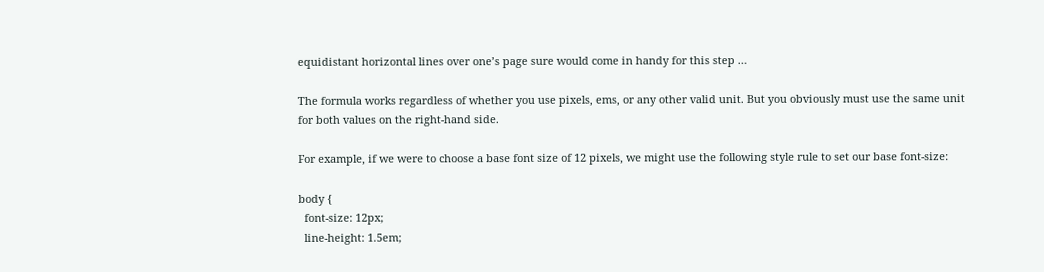equidistant horizontal lines over one’s page sure would come in handy for this step …

The formula works regardless of whether you use pixels, ems, or any other valid unit. But you obviously must use the same unit for both values on the right-hand side.

For example, if we were to choose a base font size of 12 pixels, we might use the following style rule to set our base font-size:

body {
  font-size: 12px;
  line-height: 1.5em;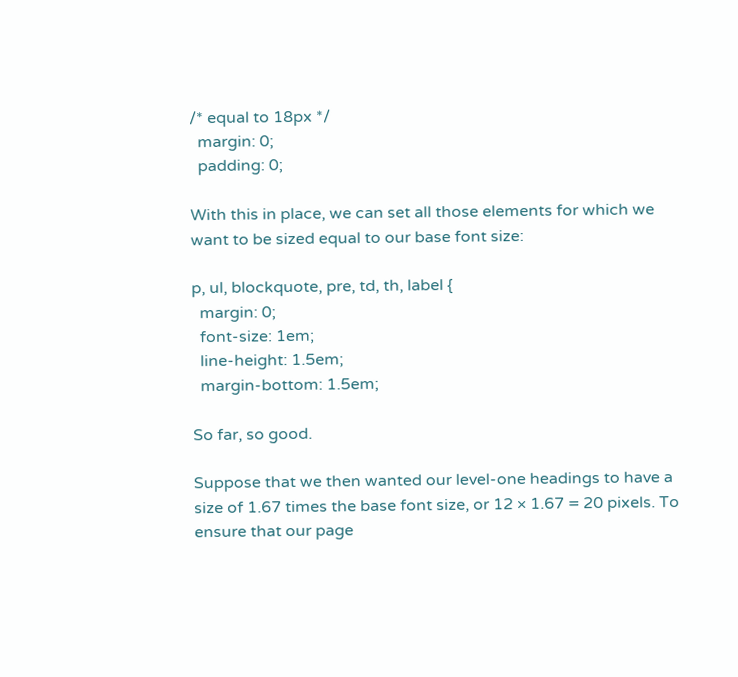/* equal to 18px */
  margin: 0;
  padding: 0;

With this in place, we can set all those elements for which we want to be sized equal to our base font size:

p, ul, blockquote, pre, td, th, label {
  margin: 0;
  font-size: 1em;
  line-height: 1.5em;
  margin-bottom: 1.5em;

So far, so good.

Suppose that we then wanted our level-one headings to have a size of 1.67 times the base font size, or 12 × 1.67 = 20 pixels. To ensure that our page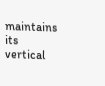maintains its vertical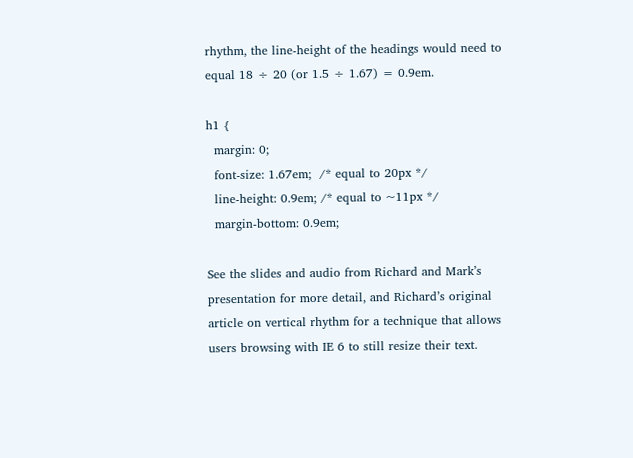rhythm, the line-height of the headings would need to equal 18 ÷ 20 (or 1.5 ÷ 1.67) = 0.9em.

h1 {
  margin: 0;
  font-size: 1.67em;  /* equal to 20px */
  line-height: 0.9em; /* equal to ~11px */
  margin-bottom: 0.9em;

See the slides and audio from Richard and Mark’s presentation for more detail, and Richard’s original article on vertical rhythm for a technique that allows users browsing with IE 6 to still resize their text.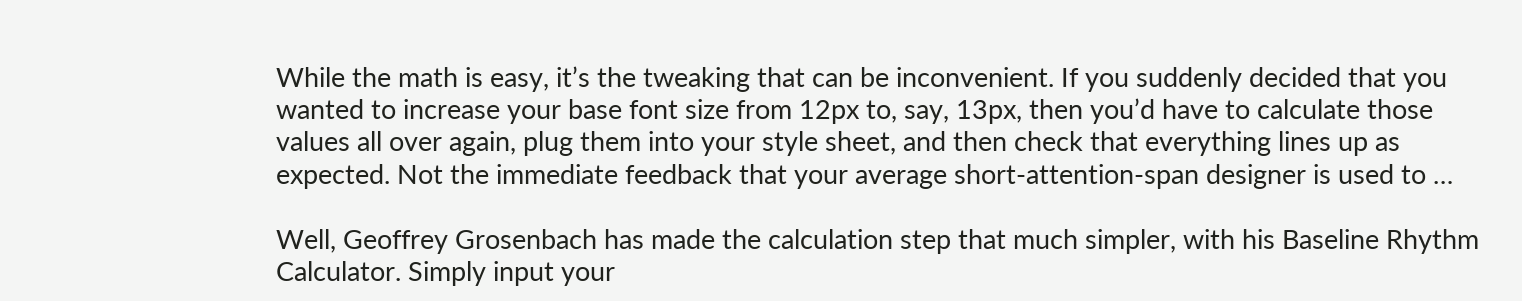While the math is easy, it’s the tweaking that can be inconvenient. If you suddenly decided that you wanted to increase your base font size from 12px to, say, 13px, then you’d have to calculate those values all over again, plug them into your style sheet, and then check that everything lines up as expected. Not the immediate feedback that your average short-attention-span designer is used to …

Well, Geoffrey Grosenbach has made the calculation step that much simpler, with his Baseline Rhythm Calculator. Simply input your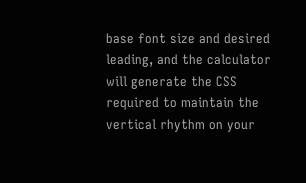base font size and desired leading, and the calculator will generate the CSS required to maintain the vertical rhythm on your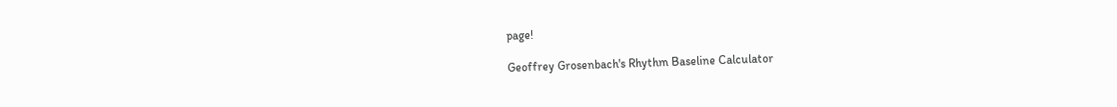page!

Geoffrey Grosenbach's Rhythm Baseline Calculator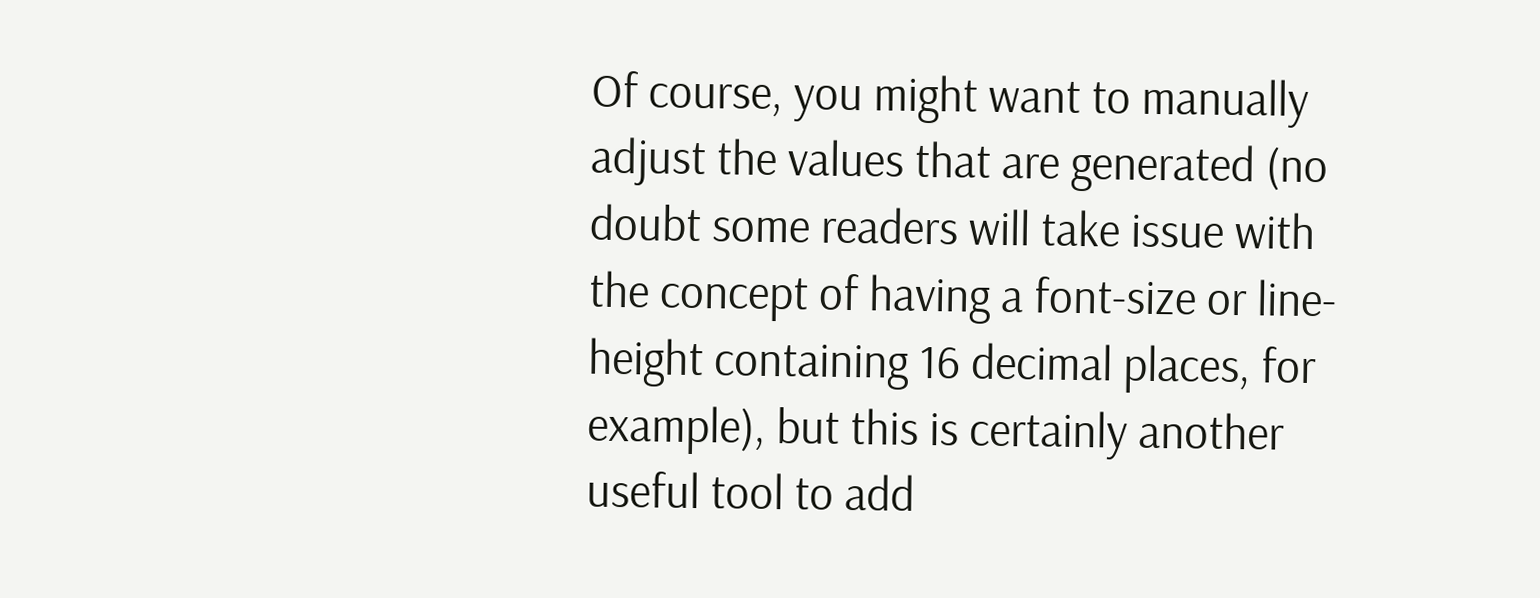Of course, you might want to manually adjust the values that are generated (no doubt some readers will take issue with the concept of having a font-size or line-height containing 16 decimal places, for example), but this is certainly another useful tool to add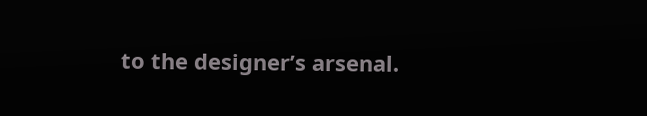to the designer’s arsenal.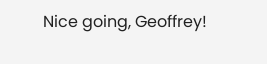Nice going, Geoffrey!